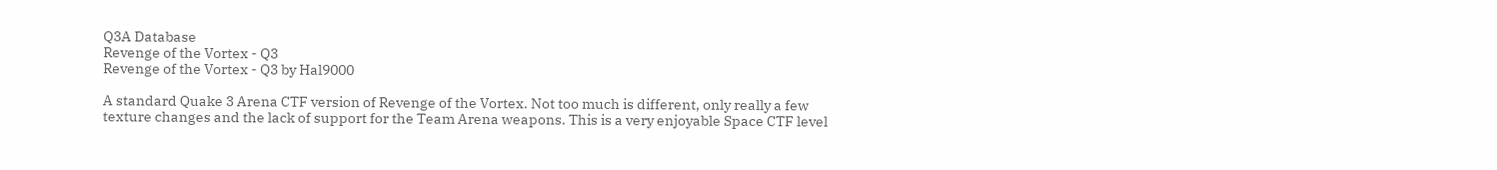Q3A Database
Revenge of the Vortex - Q3
Revenge of the Vortex - Q3 by Hal9000

A standard Quake 3 Arena CTF version of Revenge of the Vortex. Not too much is different, only really a few texture changes and the lack of support for the Team Arena weapons. This is a very enjoyable Space CTF level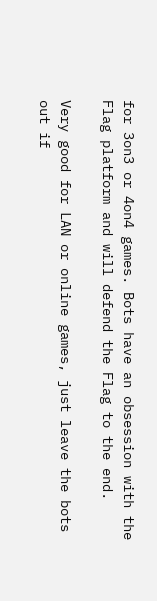for 3on3 or 4on4 games. Bots have an obsession with the Flag platform and will defend the Flag to the end.

Very good for LAN or online games, just leave the bots out if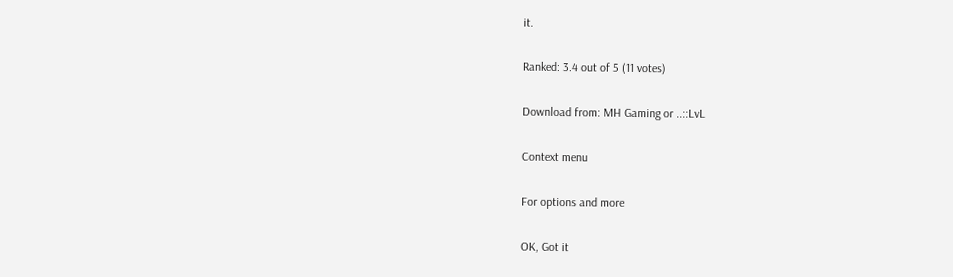it.

Ranked: 3.4 out of 5 (11 votes)

Download from: MH Gaming or ..::LvL

Context menu

For options and more

OK, Got it